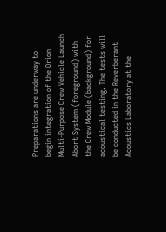Preparations are underway to begin integration of the Orion Multi-Purpose Crew Vehicle Launch Abort System (foreground) with the Crew Module (background) for acoustical testing. The tests will be conducted in the Reverberant Acoustics Laboratory at the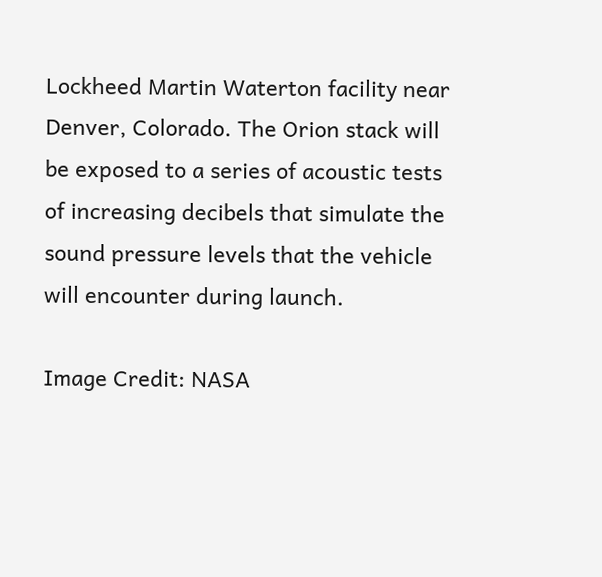Lockheed Martin Waterton facility near Denver, Colorado. The Orion stack will be exposed to a series of acoustic tests of increasing decibels that simulate the sound pressure levels that the vehicle will encounter during launch.

Image Credit: NASA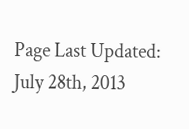Page Last Updated: July 28th, 2013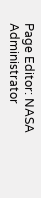Page Editor: NASA Administrator